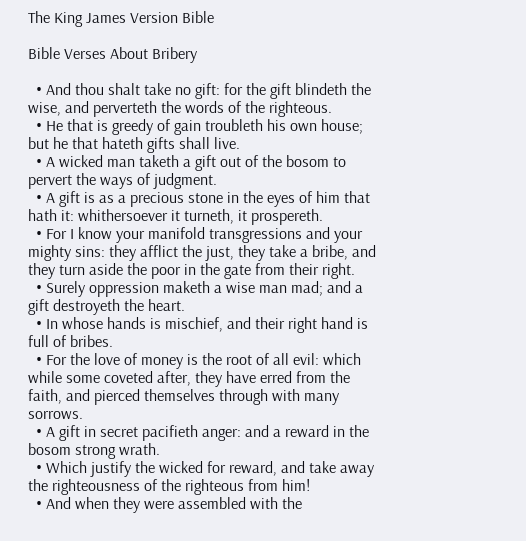The King James Version Bible

Bible Verses About Bribery

  • And thou shalt take no gift: for the gift blindeth the wise, and perverteth the words of the righteous.
  • He that is greedy of gain troubleth his own house; but he that hateth gifts shall live.
  • A wicked man taketh a gift out of the bosom to pervert the ways of judgment.
  • A gift is as a precious stone in the eyes of him that hath it: whithersoever it turneth, it prospereth.
  • For I know your manifold transgressions and your mighty sins: they afflict the just, they take a bribe, and they turn aside the poor in the gate from their right.
  • Surely oppression maketh a wise man mad; and a gift destroyeth the heart.
  • In whose hands is mischief, and their right hand is full of bribes.
  • For the love of money is the root of all evil: which while some coveted after, they have erred from the faith, and pierced themselves through with many sorrows.
  • A gift in secret pacifieth anger: and a reward in the bosom strong wrath.
  • Which justify the wicked for reward, and take away the righteousness of the righteous from him!
  • And when they were assembled with the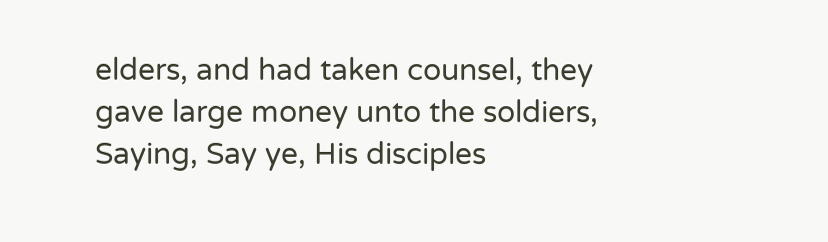elders, and had taken counsel, they gave large money unto the soldiers, Saying, Say ye, His disciples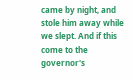came by night, and stole him away while we slept. And if this come to the governor's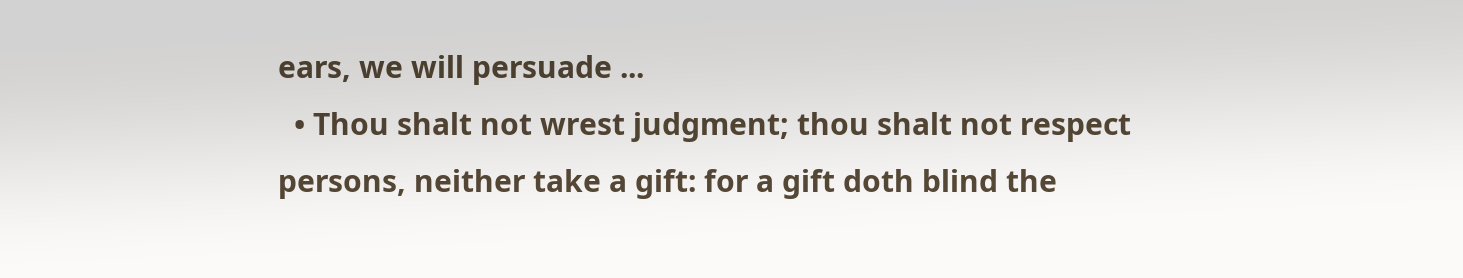ears, we will persuade ...
  • Thou shalt not wrest judgment; thou shalt not respect persons, neither take a gift: for a gift doth blind the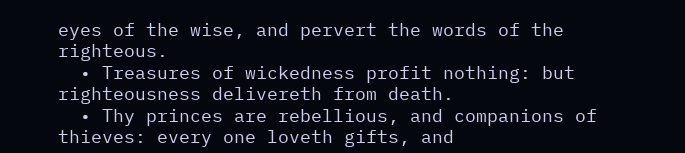eyes of the wise, and pervert the words of the righteous.
  • Treasures of wickedness profit nothing: but righteousness delivereth from death.
  • Thy princes are rebellious, and companions of thieves: every one loveth gifts, and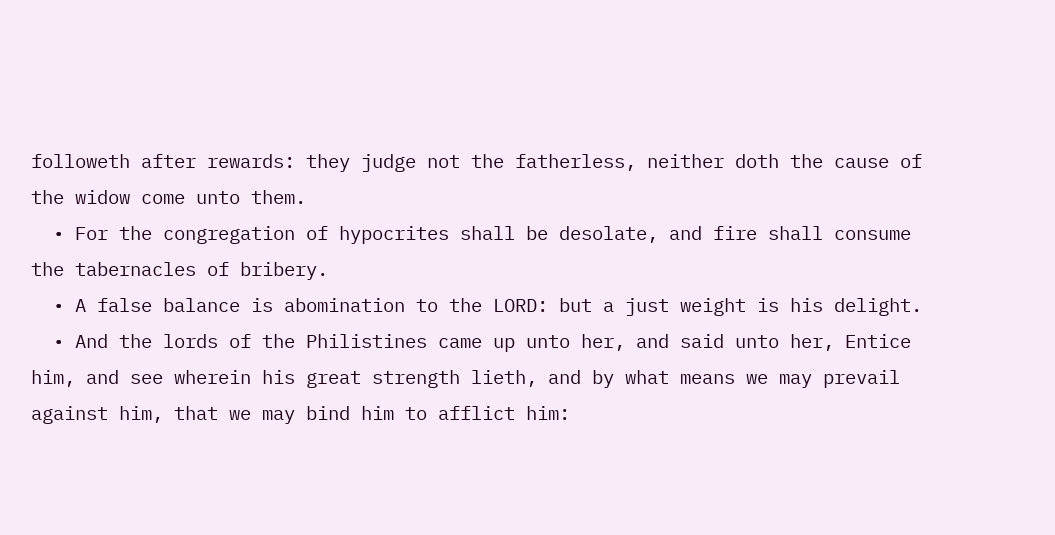followeth after rewards: they judge not the fatherless, neither doth the cause of the widow come unto them.
  • For the congregation of hypocrites shall be desolate, and fire shall consume the tabernacles of bribery.
  • A false balance is abomination to the LORD: but a just weight is his delight.
  • And the lords of the Philistines came up unto her, and said unto her, Entice him, and see wherein his great strength lieth, and by what means we may prevail against him, that we may bind him to afflict him: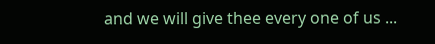and we will give thee every one of us ...